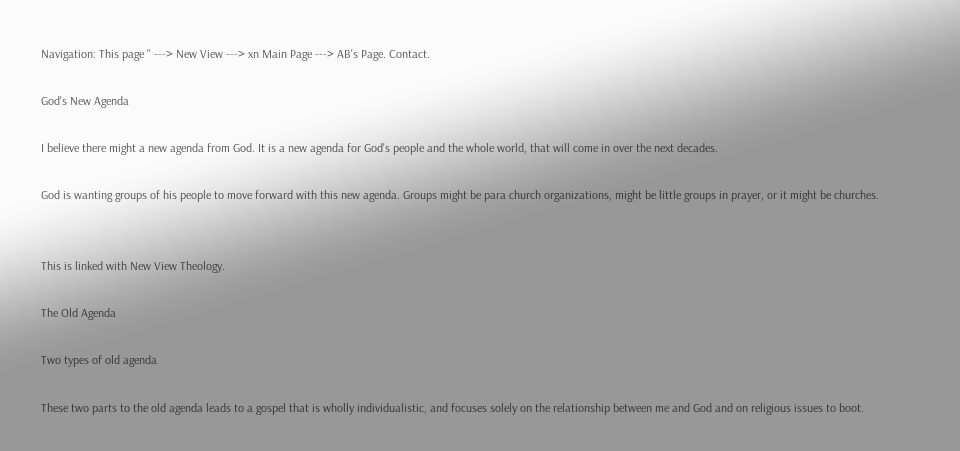Navigation: This page '' ---> New View ---> xn Main Page ---> AB's Page. Contact.

God's New Agenda

I believe there might a new agenda from God. It is a new agenda for God's people and the whole world, that will come in over the next decades.

God is wanting groups of his people to move forward with this new agenda. Groups might be para church organizations, might be little groups in prayer, or it might be churches.


This is linked with New View Theology.

The Old Agenda

Two types of old agenda

These two parts to the old agenda leads to a gospel that is wholly individualistic, and focuses solely on the relationship between me and God and on religious issues to boot.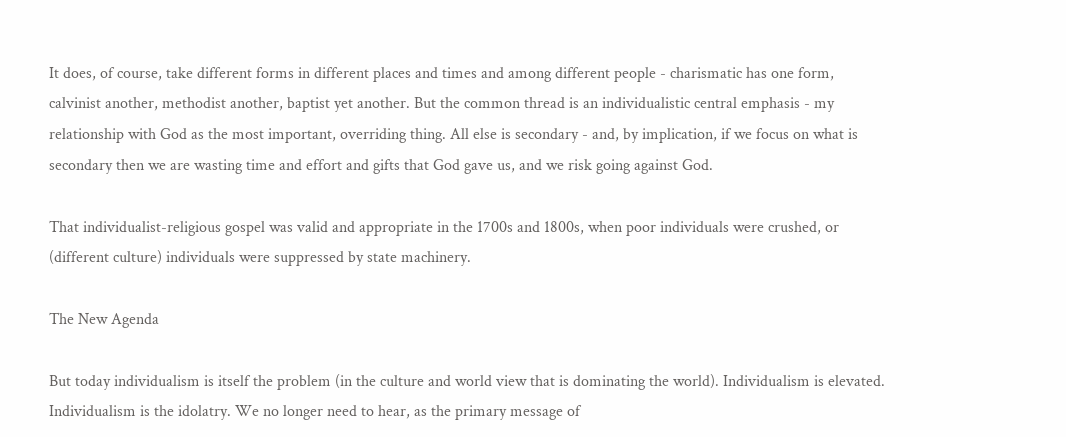It does, of course, take different forms in different places and times and among different people - charismatic has one form, calvinist another, methodist another, baptist yet another. But the common thread is an individualistic central emphasis - my relationship with God as the most important, overriding thing. All else is secondary - and, by implication, if we focus on what is secondary then we are wasting time and effort and gifts that God gave us, and we risk going against God.

That individualist-religious gospel was valid and appropriate in the 1700s and 1800s, when poor individuals were crushed, or (different culture) individuals were suppressed by state machinery.

The New Agenda

But today individualism is itself the problem (in the culture and world view that is dominating the world). Individualism is elevated. Individualism is the idolatry. We no longer need to hear, as the primary message of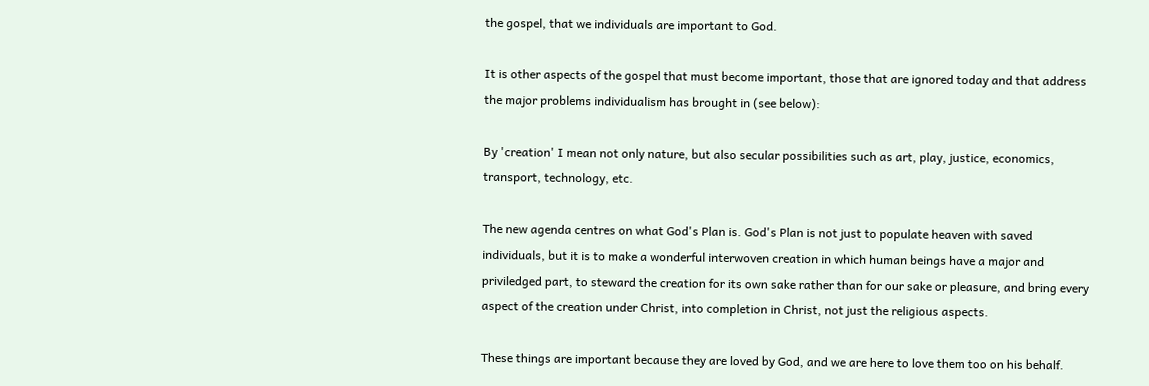the gospel, that we individuals are important to God.

It is other aspects of the gospel that must become important, those that are ignored today and that address the major problems individualism has brought in (see below):

By 'creation' I mean not only nature, but also secular possibilities such as art, play, justice, economics, transport, technology, etc.

The new agenda centres on what God's Plan is. God's Plan is not just to populate heaven with saved individuals, but it is to make a wonderful interwoven creation in which human beings have a major and priviledged part, to steward the creation for its own sake rather than for our sake or pleasure, and bring every aspect of the creation under Christ, into completion in Christ, not just the religious aspects.

These things are important because they are loved by God, and we are here to love them too on his behalf.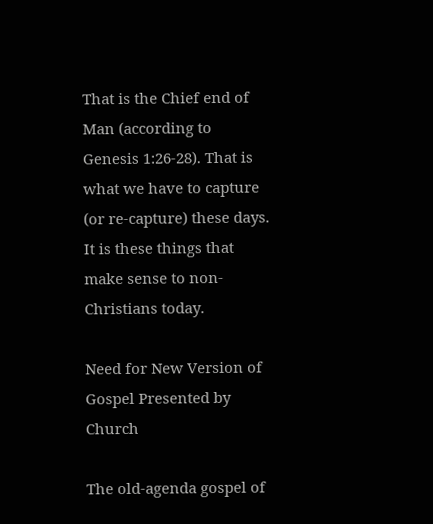That is the Chief end of Man (according to Genesis 1:26-28). That is what we have to capture (or re-capture) these days. It is these things that make sense to non-Christians today.

Need for New Version of Gospel Presented by Church

The old-agenda gospel of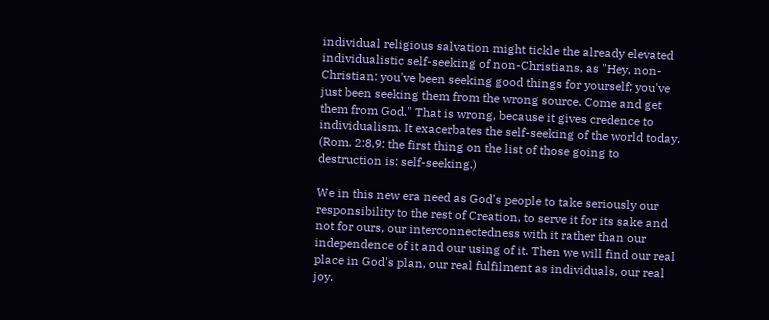individual religious salvation might tickle the already elevated individualistic self-seeking of non-Christians, as "Hey, non-Christian: you've been seeking good things for yourself; you've just been seeking them from the wrong source. Come and get them from God." That is wrong, because it gives credence to individualism. It exacerbates the self-seeking of the world today. (Rom. 2:8,9: the first thing on the list of those going to destruction is: self-seeking.)

We in this new era need as God's people to take seriously our responsibility to the rest of Creation, to serve it for its sake and not for ours, our interconnectedness with it rather than our independence of it and our using of it. Then we will find our real place in God's plan, our real fulfilment as individuals, our real joy.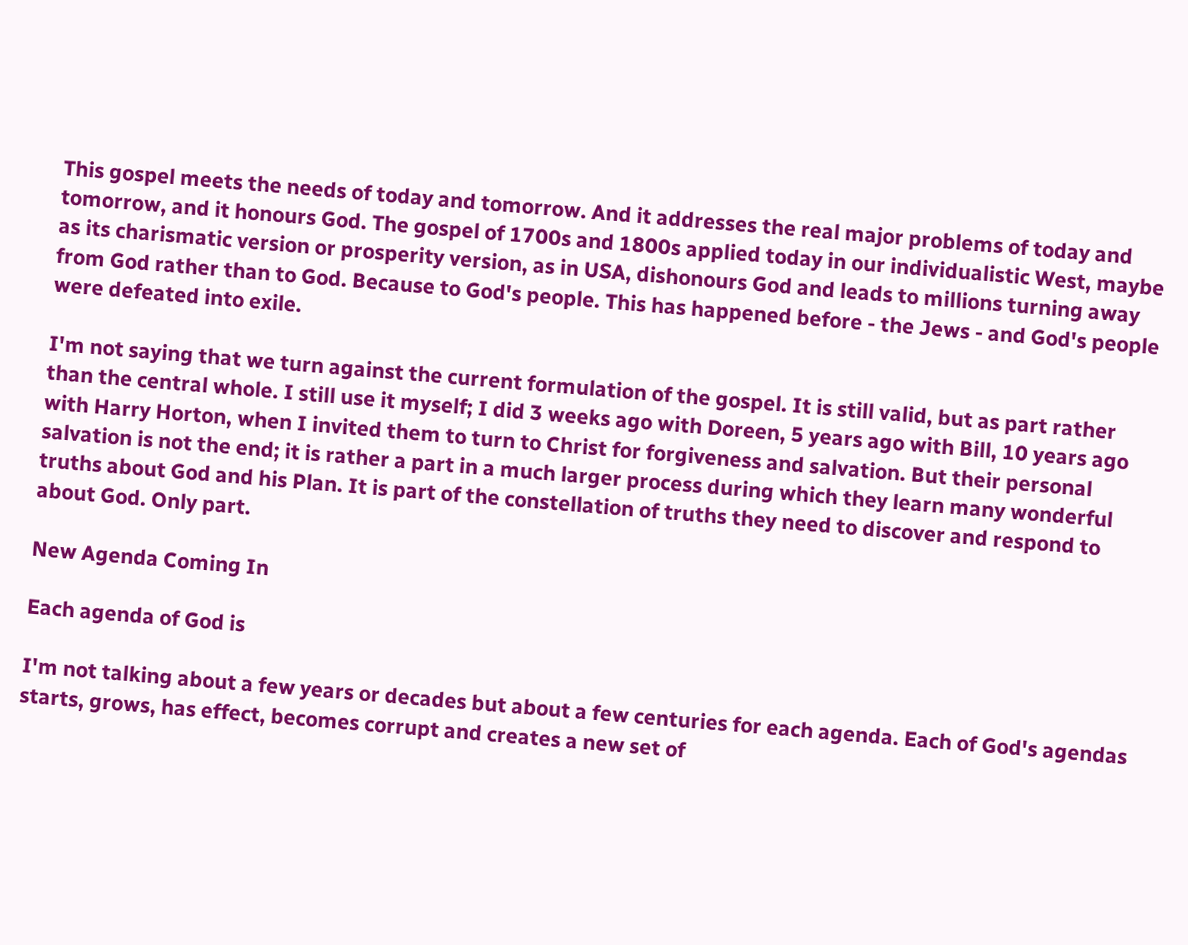This gospel meets the needs of today and tomorrow. And it addresses the real major problems of today and tomorrow, and it honours God. The gospel of 1700s and 1800s applied today in our individualistic West, maybe as its charismatic version or prosperity version, as in USA, dishonours God and leads to millions turning away from God rather than to God. Because to God's people. This has happened before - the Jews - and God's people were defeated into exile.

I'm not saying that we turn against the current formulation of the gospel. It is still valid, but as part rather than the central whole. I still use it myself; I did 3 weeks ago with Doreen, 5 years ago with Bill, 10 years ago with Harry Horton, when I invited them to turn to Christ for forgiveness and salvation. But their personal salvation is not the end; it is rather a part in a much larger process during which they learn many wonderful truths about God and his Plan. It is part of the constellation of truths they need to discover and respond to about God. Only part.

New Agenda Coming In

Each agenda of God is

I'm not talking about a few years or decades but about a few centuries for each agenda. Each of God's agendas starts, grows, has effect, becomes corrupt and creates a new set of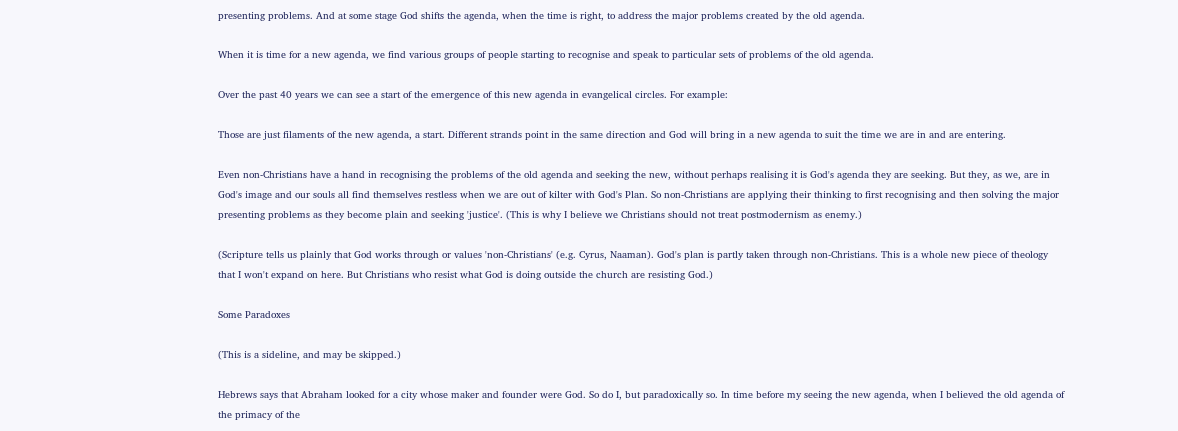presenting problems. And at some stage God shifts the agenda, when the time is right, to address the major problems created by the old agenda.

When it is time for a new agenda, we find various groups of people starting to recognise and speak to particular sets of problems of the old agenda.

Over the past 40 years we can see a start of the emergence of this new agenda in evangelical circles. For example:

Those are just filaments of the new agenda, a start. Different strands point in the same direction and God will bring in a new agenda to suit the time we are in and are entering.

Even non-Christians have a hand in recognising the problems of the old agenda and seeking the new, without perhaps realising it is God's agenda they are seeking. But they, as we, are in God's image and our souls all find themselves restless when we are out of kilter with God's Plan. So non-Christians are applying their thinking to first recognising and then solving the major presenting problems as they become plain and seeking 'justice'. (This is why I believe we Christians should not treat postmodernism as enemy.)

(Scripture tells us plainly that God works through or values 'non-Christians' (e.g. Cyrus, Naaman). God's plan is partly taken through non-Christians. This is a whole new piece of theology that I won't expand on here. But Christians who resist what God is doing outside the church are resisting God.)

Some Paradoxes

(This is a sideline, and may be skipped.)

Hebrews says that Abraham looked for a city whose maker and founder were God. So do I, but paradoxically so. In time before my seeing the new agenda, when I believed the old agenda of the primacy of the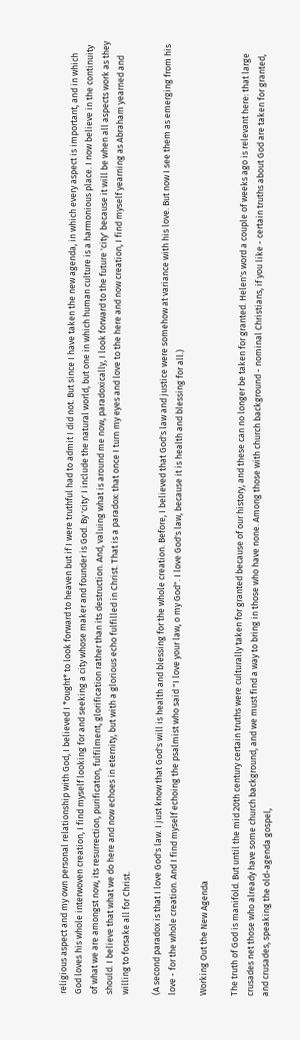religious aspect and my own personal relationship with God, I believed I *ought* to look forward to heaven but if I were truthful had to admit I did not. But since I have taken the new agenda, in which every aspect is important, and in which God loves his whole interwoven creation, I find myself looking for and seeking a city whose maker and founder is God. By 'city' I include the natural world, but one in which human culture is a harmonious place. I now believe in the continuity of what we are amongst now, its resurrection, purificaton, fulfilment, glorification rather than its destruction. And, valuing what is around me now, paradoxically, I look forward to the future 'city' because it will be when all aspects work as they should. I believe that what we do here and now echoes in eternity, but with a glorious echo fulfilled in Christ. That is a paradox: that once I turn my eyes and love to the here and now creation, I find myself yearning as Abraham yearned and willing to forsake all for Christ.

(A second paradox is that I love God's law. I just know that God's will is health and blessing for the whole creation. Before, I believed that God's law and justice were somehow at variance with his love. But now I see them as emerging from his love - for the whole creation. And I find myself echoing the psalmist who said "I love your law, o my God". I love God's law, because it is health and blessing for all.)

Working Out the New Agenda

The truth of God is manifold. But until the mid 20th century certain truths were culturally taken for granted because of our history, and these can no longer be taken for granted. Helen's word a couple of weeks ago is relevant here: that large crusades net those who already have some church background, and we must find a way to bring in those who have none. Among those with church background - nominal Christians, if you like - certain truths about God are taken for granted, and crusades, speaking the old-agenda gospel,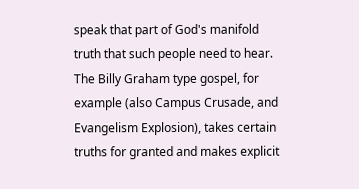speak that part of God's manifold truth that such people need to hear. The Billy Graham type gospel, for example (also Campus Crusade, and Evangelism Explosion), takes certain truths for granted and makes explicit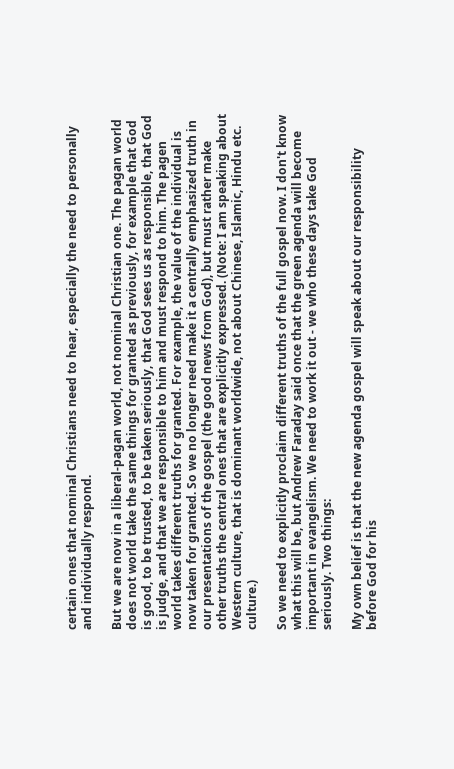certain ones that nominal Christians need to hear, especially the need to personally and individually respond.

But we are now in a liberal-pagan world, not nominal Christian one. The pagan world does not world take the same things for granted as previously, for example that God is good, to be trusted, to be taken seriously, that God sees us as responsible, that God is judge, and that we are responsible to him and must respond to him. The pagen world takes different truths for granted. For example, the value of the individual is now taken for granted. So we no longer need make it a centrally emphasized truth in our presentations of the gospel (the good news from God), but must rather make other truths the central ones that are explicitly expressed. (Note: I am speaking about Western culture, that is dominant worldwide, not about Chinese, Islamic, Hindu etc. culture.)

So we need to explicitly proclaim different truths of the full gospel now. I don't know what this will be, but Andrew Faraday said once that the green agenda will become important in evangelism. We need to work it out - we who these days take God seriously. Two things:

My own belief is that the new agenda gospel will speak about our responsibility before God for his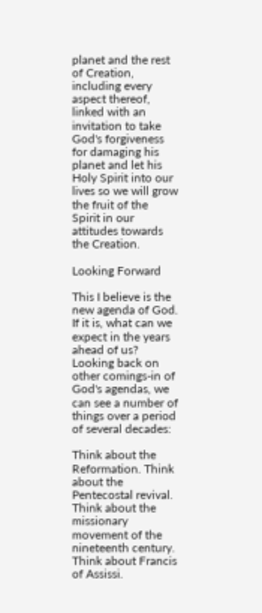planet and the rest of Creation, including every aspect thereof, linked with an invitation to take God's forgiveness for damaging his planet and let his Holy Spirit into our lives so we will grow the fruit of the Spirit in our attitudes towards the Creation.

Looking Forward

This I believe is the new agenda of God. If it is, what can we expect in the years ahead of us? Looking back on other comings-in of God's agendas, we can see a number of things over a period of several decades:

Think about the Reformation. Think about the Pentecostal revival. Think about the missionary movement of the nineteenth century. Think about Francis of Assissi.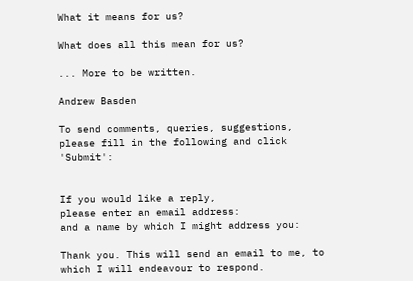What it means for us?

What does all this mean for us?

... More to be written.

Andrew Basden

To send comments, queries, suggestions, please fill in the following and click 'Submit':


If you would like a reply,
please enter an email address:
and a name by which I might address you:

Thank you. This will send an email to me, to which I will endeavour to respond.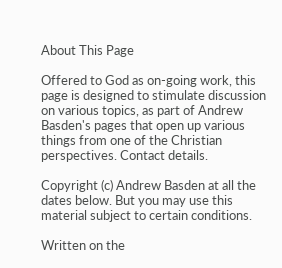About This Page

Offered to God as on-going work, this page is designed to stimulate discussion on various topics, as part of Andrew Basden's pages that open up various things from one of the Christian perspectives. Contact details.

Copyright (c) Andrew Basden at all the dates below. But you may use this material subject to certain conditions.

Written on the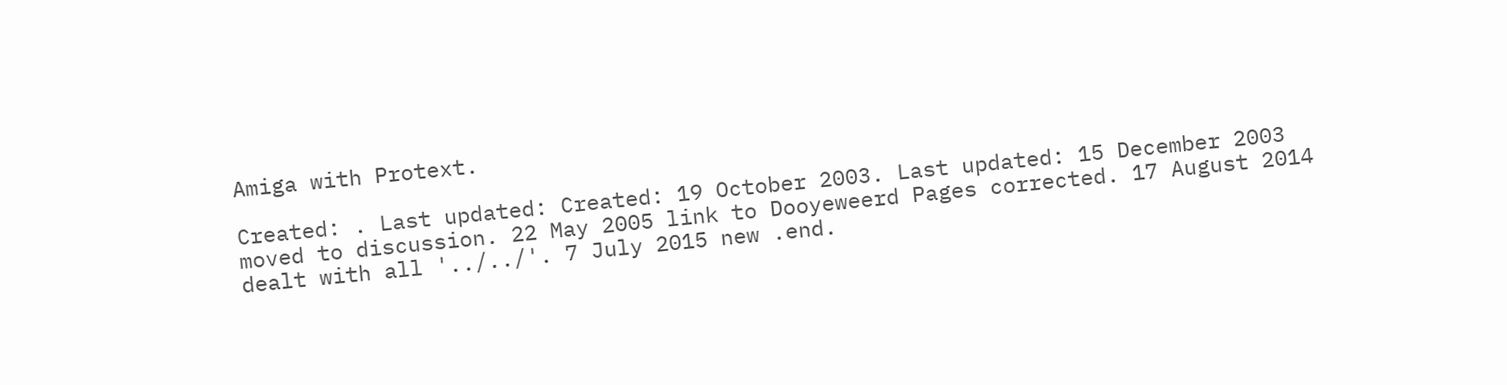Amiga with Protext.

Created: . Last updated: Created: 19 October 2003. Last updated: 15 December 2003 moved to discussion. 22 May 2005 link to Dooyeweerd Pages corrected. 17 August 2014 dealt with all '../../'. 7 July 2015 new .end.